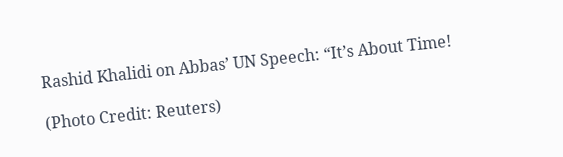Rashid Khalidi on Abbas’ UN Speech: “It’s About Time!

(Photo Credit: Reuters)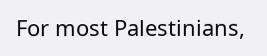For most Palestinians,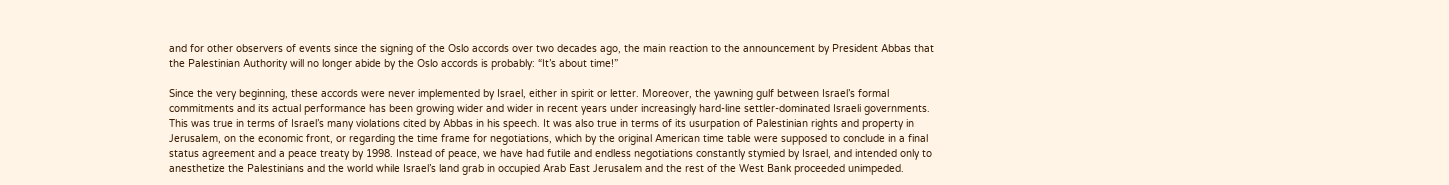and for other observers of events since the signing of the Oslo accords over two decades ago, the main reaction to the announcement by President Abbas that the Palestinian Authority will no longer abide by the Oslo accords is probably: “It’s about time!”

Since the very beginning, these accords were never implemented by Israel, either in spirit or letter. Moreover, the yawning gulf between Israel’s formal commitments and its actual performance has been growing wider and wider in recent years under increasingly hard-line settler-dominated Israeli governments. This was true in terms of Israel’s many violations cited by Abbas in his speech. It was also true in terms of its usurpation of Palestinian rights and property in Jerusalem, on the economic front, or regarding the time frame for negotiations, which by the original American time table were supposed to conclude in a final status agreement and a peace treaty by 1998. Instead of peace, we have had futile and endless negotiations constantly stymied by Israel, and intended only to anesthetize the Palestinians and the world while Israel’s land grab in occupied Arab East Jerusalem and the rest of the West Bank proceeded unimpeded.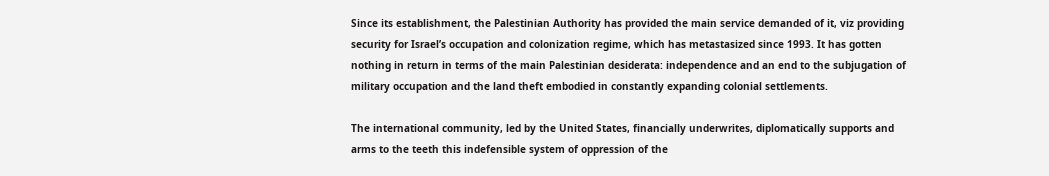Since its establishment, the Palestinian Authority has provided the main service demanded of it, viz providing security for Israel’s occupation and colonization regime, which has metastasized since 1993. It has gotten nothing in return in terms of the main Palestinian desiderata: independence and an end to the subjugation of military occupation and the land theft embodied in constantly expanding colonial settlements.

The international community, led by the United States, financially underwrites, diplomatically supports and arms to the teeth this indefensible system of oppression of the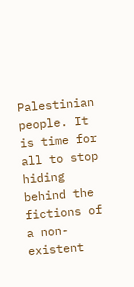Palestinian people. It is time for all to stop hiding behind the fictions of a non-existent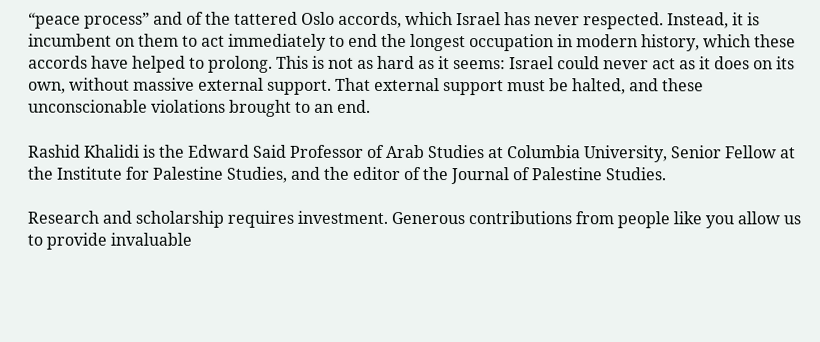“peace process” and of the tattered Oslo accords, which Israel has never respected. Instead, it is incumbent on them to act immediately to end the longest occupation in modern history, which these accords have helped to prolong. This is not as hard as it seems: Israel could never act as it does on its own, without massive external support. That external support must be halted, and these unconscionable violations brought to an end.

Rashid Khalidi is the Edward Said Professor of Arab Studies at Columbia University, Senior Fellow at the Institute for Palestine Studies, and the editor of the Journal of Palestine Studies.

Research and scholarship requires investment. Generous contributions from people like you allow us to provide invaluable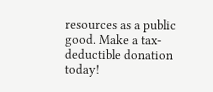resources as a public good. Make a tax-deductible donation today!